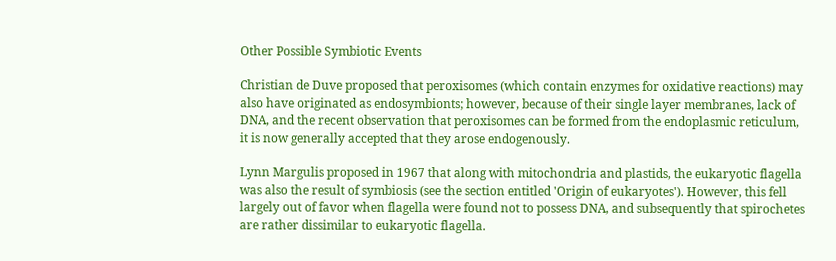Other Possible Symbiotic Events

Christian de Duve proposed that peroxisomes (which contain enzymes for oxidative reactions) may also have originated as endosymbionts; however, because of their single layer membranes, lack of DNA, and the recent observation that peroxisomes can be formed from the endoplasmic reticulum, it is now generally accepted that they arose endogenously.

Lynn Margulis proposed in 1967 that along with mitochondria and plastids, the eukaryotic flagella was also the result of symbiosis (see the section entitled 'Origin of eukaryotes'). However, this fell largely out of favor when flagella were found not to possess DNA, and subsequently that spirochetes are rather dissimilar to eukaryotic flagella.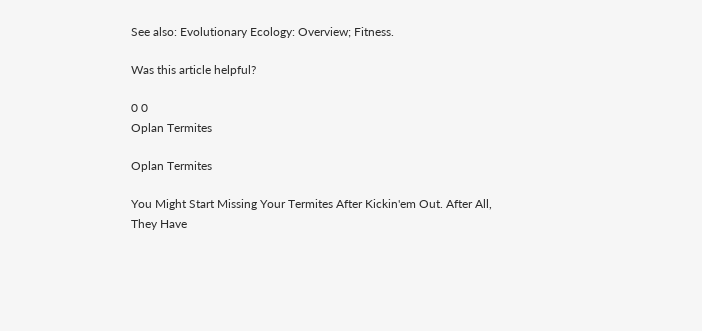See also: Evolutionary Ecology: Overview; Fitness.

Was this article helpful?

0 0
Oplan Termites

Oplan Termites

You Might Start Missing Your Termites After Kickin'em Out. After All, They Have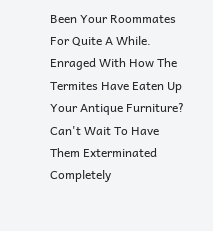Been Your Roommates For Quite A While. Enraged With How The Termites Have Eaten Up Your Antique Furniture? Can't Wait To Have Them Exterminated Completely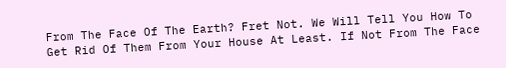From The Face Of The Earth? Fret Not. We Will Tell You How To Get Rid Of Them From Your House At Least. If Not From The Face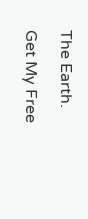The Earth.

Get My Free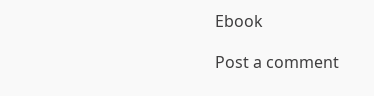Ebook

Post a comment